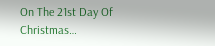On The 21st Day Of Christmas…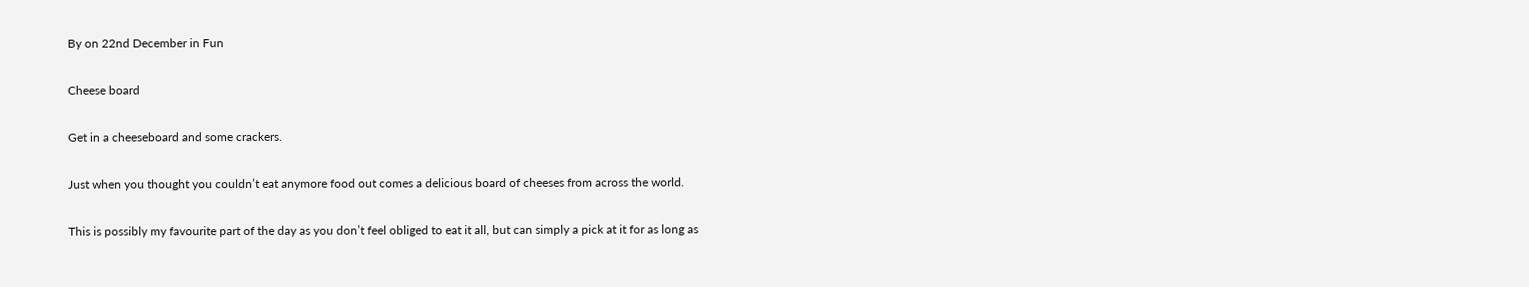By on 22nd December in Fun

Cheese board

Get in a cheeseboard and some crackers.

Just when you thought you couldn’t eat anymore food out comes a delicious board of cheeses from across the world.

This is possibly my favourite part of the day as you don’t feel obliged to eat it all, but can simply a pick at it for as long as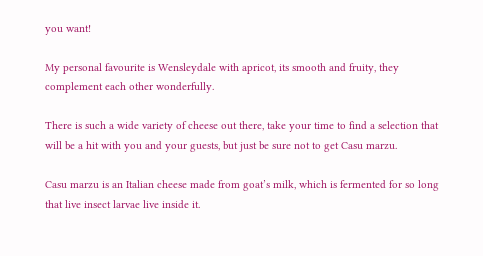you want!

My personal favourite is Wensleydale with apricot, its smooth and fruity, they complement each other wonderfully.

There is such a wide variety of cheese out there, take your time to find a selection that will be a hit with you and your guests, but just be sure not to get Casu marzu.

Casu marzu is an Italian cheese made from goat’s milk, which is fermented for so long that live insect larvae live inside it.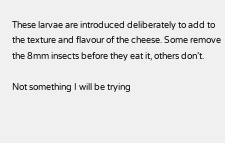These larvae are introduced deliberately to add to the texture and flavour of the cheese. Some remove the 8mm insects before they eat it, others don’t.

Not something I will be trying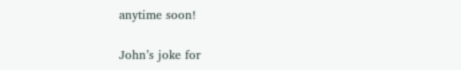anytime soon!

John’s joke for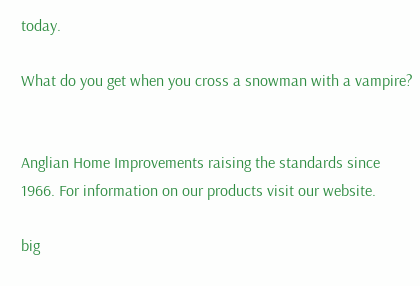today.

What do you get when you cross a snowman with a vampire?


Anglian Home Improvements raising the standards since 1966. For information on our products visit our website.

big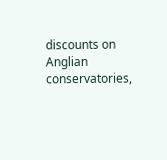discounts on Anglian conservatories,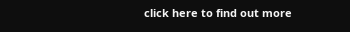click here to find out more